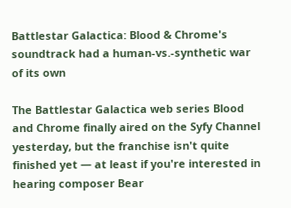Battlestar Galactica: Blood & Chrome's soundtrack had a human-vs.-synthetic war of its own

The Battlestar Galactica web series Blood and Chrome finally aired on the Syfy Channel yesterday, but the franchise isn't quite finished yet — at least if you're interested in hearing composer Bear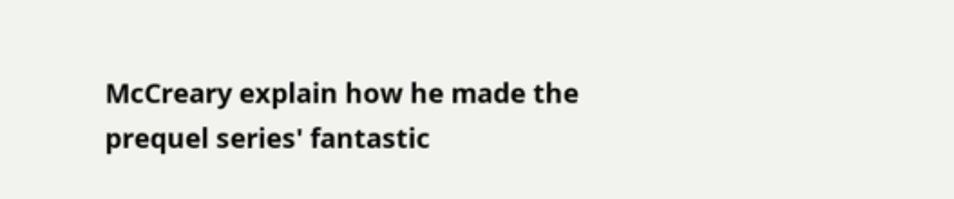McCreary explain how he made the prequel series' fantastic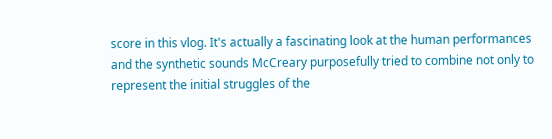score in this vlog. It's actually a fascinating look at the human performances and the synthetic sounds McCreary purposefully tried to combine not only to represent the initial struggles of the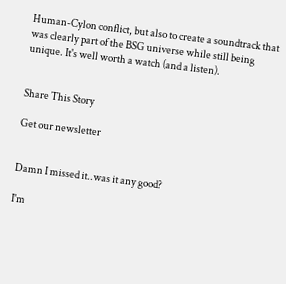Human-Cylon conflict, but also to create a soundtrack that was clearly part of the BSG universe while still being unique. It's well worth a watch (and a listen).


Share This Story

Get our newsletter


Damn I missed it..was it any good?

I'm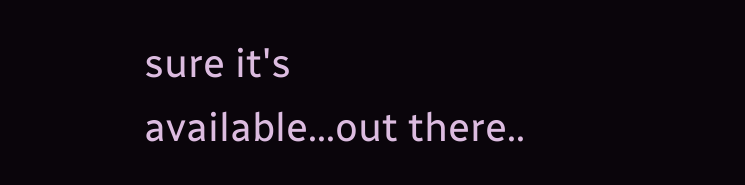sure it's available...out there..